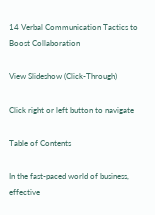14 Verbal Communication Tactics to Boost Collaboration

View Slideshow (Click-Through)

Click right or left button to navigate

Table of Contents

In the fast-paced world of business, effective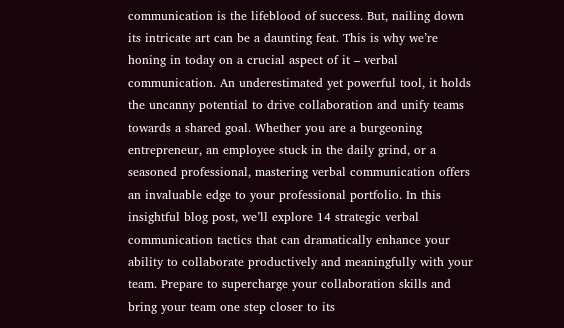communication is the lifeblood of success. But, nailing down its intricate art can be a daunting feat. This is why we’re honing in today on a crucial aspect of it – verbal communication. An underestimated yet powerful tool, it holds the uncanny potential to drive collaboration and unify teams towards a shared goal. Whether you are a burgeoning entrepreneur, an employee stuck in the daily grind, or a seasoned professional, mastering verbal communication offers an invaluable edge to your professional portfolio. In this insightful blog post, we’ll explore 14 strategic verbal communication tactics that can dramatically enhance your ability to collaborate productively and meaningfully with your team. Prepare to supercharge your collaboration skills and bring your team one step closer to its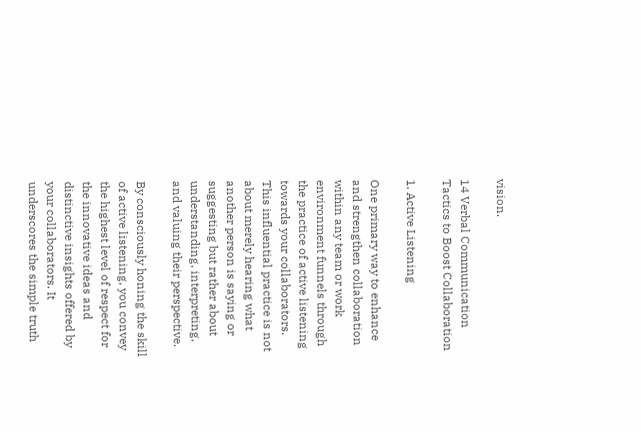vision.

14 Verbal Communication Tactics to Boost Collaboration

1. Active Listening

One primary way to enhance and strengthen collaboration within any team or work environment funnels through the practice of active listening towards your collaborators. This influential practice is not about merely hearing what another person is saying or suggesting but rather about understanding, interpreting, and valuing their perspective.

By consciously honing the skill of active listening, you convey the highest level of respect for the innovative ideas and distinctive insights offered by your collaborators. It underscores the simple truth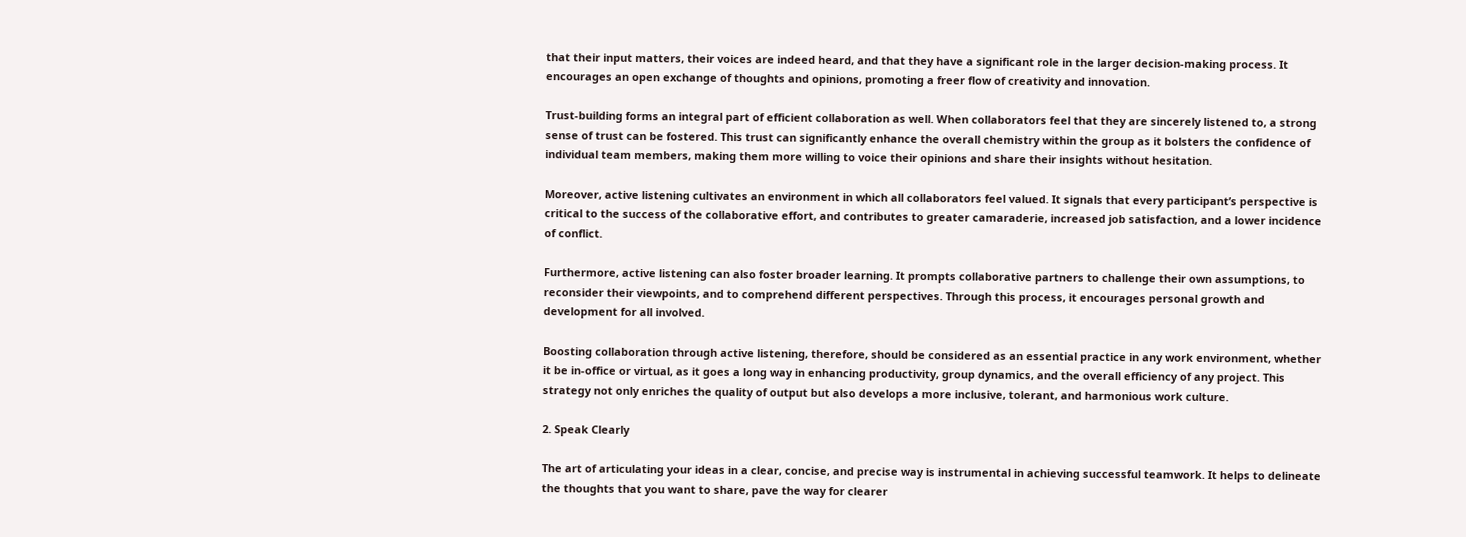that their input matters, their voices are indeed heard, and that they have a significant role in the larger decision-making process. It encourages an open exchange of thoughts and opinions, promoting a freer flow of creativity and innovation.

Trust-building forms an integral part of efficient collaboration as well. When collaborators feel that they are sincerely listened to, a strong sense of trust can be fostered. This trust can significantly enhance the overall chemistry within the group as it bolsters the confidence of individual team members, making them more willing to voice their opinions and share their insights without hesitation.

Moreover, active listening cultivates an environment in which all collaborators feel valued. It signals that every participant’s perspective is critical to the success of the collaborative effort, and contributes to greater camaraderie, increased job satisfaction, and a lower incidence of conflict.

Furthermore, active listening can also foster broader learning. It prompts collaborative partners to challenge their own assumptions, to reconsider their viewpoints, and to comprehend different perspectives. Through this process, it encourages personal growth and development for all involved.

Boosting collaboration through active listening, therefore, should be considered as an essential practice in any work environment, whether it be in-office or virtual, as it goes a long way in enhancing productivity, group dynamics, and the overall efficiency of any project. This strategy not only enriches the quality of output but also develops a more inclusive, tolerant, and harmonious work culture.

2. Speak Clearly

The art of articulating your ideas in a clear, concise, and precise way is instrumental in achieving successful teamwork. It helps to delineate the thoughts that you want to share, pave the way for clearer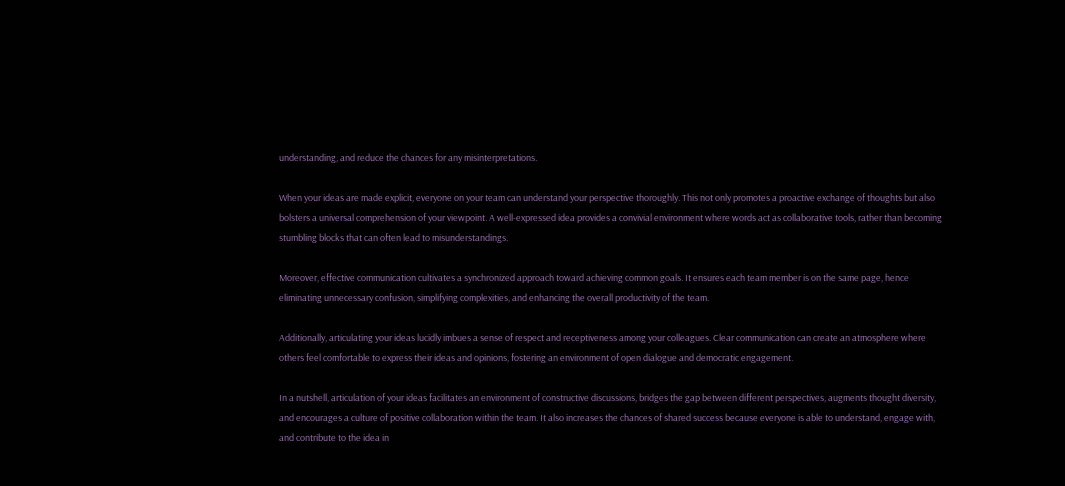understanding, and reduce the chances for any misinterpretations.

When your ideas are made explicit, everyone on your team can understand your perspective thoroughly. This not only promotes a proactive exchange of thoughts but also bolsters a universal comprehension of your viewpoint. A well-expressed idea provides a convivial environment where words act as collaborative tools, rather than becoming stumbling blocks that can often lead to misunderstandings.

Moreover, effective communication cultivates a synchronized approach toward achieving common goals. It ensures each team member is on the same page, hence eliminating unnecessary confusion, simplifying complexities, and enhancing the overall productivity of the team.

Additionally, articulating your ideas lucidly imbues a sense of respect and receptiveness among your colleagues. Clear communication can create an atmosphere where others feel comfortable to express their ideas and opinions, fostering an environment of open dialogue and democratic engagement.

In a nutshell, articulation of your ideas facilitates an environment of constructive discussions, bridges the gap between different perspectives, augments thought diversity, and encourages a culture of positive collaboration within the team. It also increases the chances of shared success because everyone is able to understand, engage with, and contribute to the idea in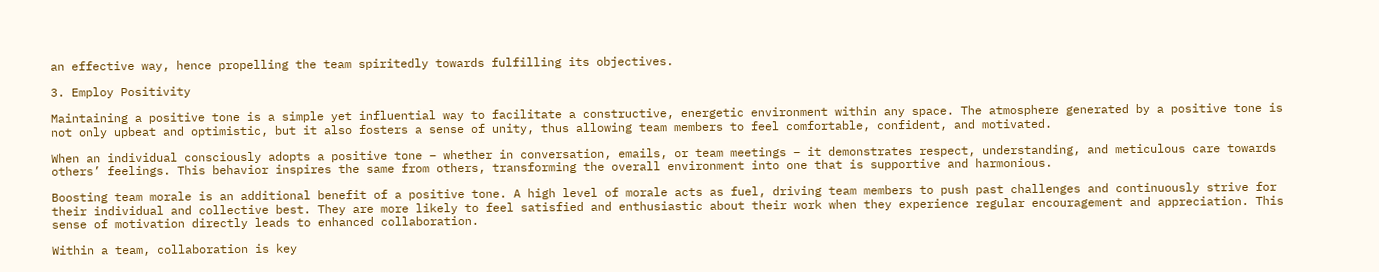an effective way, hence propelling the team spiritedly towards fulfilling its objectives.

3. Employ Positivity

Maintaining a positive tone is a simple yet influential way to facilitate a constructive, energetic environment within any space. The atmosphere generated by a positive tone is not only upbeat and optimistic, but it also fosters a sense of unity, thus allowing team members to feel comfortable, confident, and motivated.

When an individual consciously adopts a positive tone – whether in conversation, emails, or team meetings – it demonstrates respect, understanding, and meticulous care towards others’ feelings. This behavior inspires the same from others, transforming the overall environment into one that is supportive and harmonious.

Boosting team morale is an additional benefit of a positive tone. A high level of morale acts as fuel, driving team members to push past challenges and continuously strive for their individual and collective best. They are more likely to feel satisfied and enthusiastic about their work when they experience regular encouragement and appreciation. This sense of motivation directly leads to enhanced collaboration.

Within a team, collaboration is key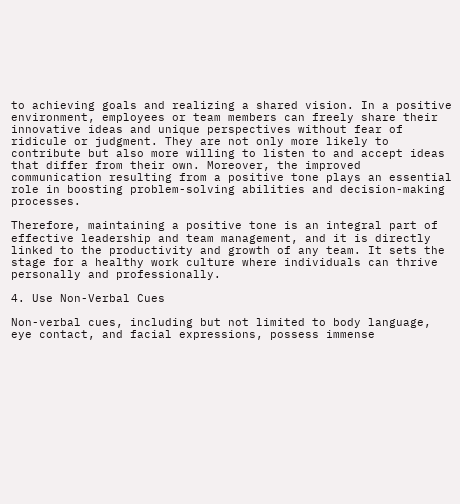to achieving goals and realizing a shared vision. In a positive environment, employees or team members can freely share their innovative ideas and unique perspectives without fear of ridicule or judgment. They are not only more likely to contribute but also more willing to listen to and accept ideas that differ from their own. Moreover, the improved communication resulting from a positive tone plays an essential role in boosting problem-solving abilities and decision-making processes.

Therefore, maintaining a positive tone is an integral part of effective leadership and team management, and it is directly linked to the productivity and growth of any team. It sets the stage for a healthy work culture where individuals can thrive personally and professionally.

4. Use Non-Verbal Cues

Non-verbal cues, including but not limited to body language, eye contact, and facial expressions, possess immense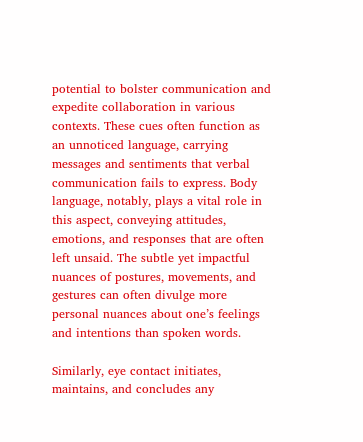potential to bolster communication and expedite collaboration in various contexts. These cues often function as an unnoticed language, carrying messages and sentiments that verbal communication fails to express. Body language, notably, plays a vital role in this aspect, conveying attitudes, emotions, and responses that are often left unsaid. The subtle yet impactful nuances of postures, movements, and gestures can often divulge more personal nuances about one’s feelings and intentions than spoken words.

Similarly, eye contact initiates, maintains, and concludes any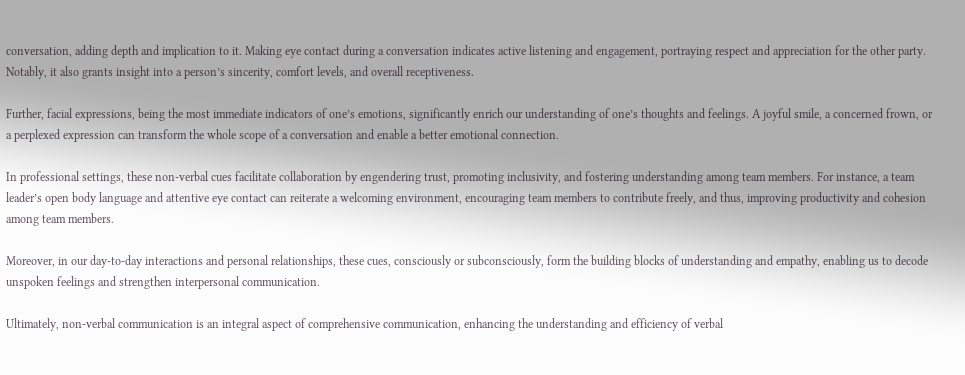conversation, adding depth and implication to it. Making eye contact during a conversation indicates active listening and engagement, portraying respect and appreciation for the other party. Notably, it also grants insight into a person’s sincerity, comfort levels, and overall receptiveness.

Further, facial expressions, being the most immediate indicators of one’s emotions, significantly enrich our understanding of one’s thoughts and feelings. A joyful smile, a concerned frown, or a perplexed expression can transform the whole scope of a conversation and enable a better emotional connection.

In professional settings, these non-verbal cues facilitate collaboration by engendering trust, promoting inclusivity, and fostering understanding among team members. For instance, a team leader’s open body language and attentive eye contact can reiterate a welcoming environment, encouraging team members to contribute freely, and thus, improving productivity and cohesion among team members.

Moreover, in our day-to-day interactions and personal relationships, these cues, consciously or subconsciously, form the building blocks of understanding and empathy, enabling us to decode unspoken feelings and strengthen interpersonal communication.

Ultimately, non-verbal communication is an integral aspect of comprehensive communication, enhancing the understanding and efficiency of verbal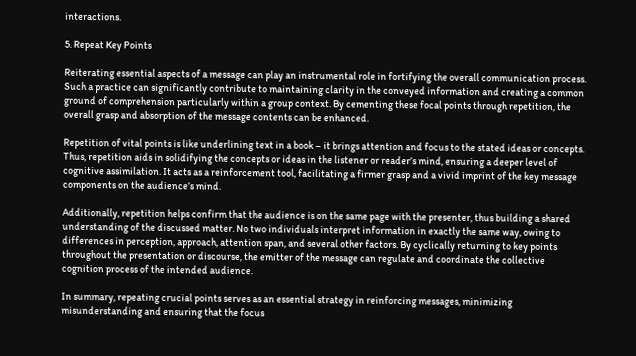interactions.

5. Repeat Key Points

Reiterating essential aspects of a message can play an instrumental role in fortifying the overall communication process. Such a practice can significantly contribute to maintaining clarity in the conveyed information and creating a common ground of comprehension particularly within a group context. By cementing these focal points through repetition, the overall grasp and absorption of the message contents can be enhanced.

Repetition of vital points is like underlining text in a book – it brings attention and focus to the stated ideas or concepts. Thus, repetition aids in solidifying the concepts or ideas in the listener or reader’s mind, ensuring a deeper level of cognitive assimilation. It acts as a reinforcement tool, facilitating a firmer grasp and a vivid imprint of the key message components on the audience’s mind.

Additionally, repetition helps confirm that the audience is on the same page with the presenter, thus building a shared understanding of the discussed matter. No two individuals interpret information in exactly the same way, owing to differences in perception, approach, attention span, and several other factors. By cyclically returning to key points throughout the presentation or discourse, the emitter of the message can regulate and coordinate the collective cognition process of the intended audience.

In summary, repeating crucial points serves as an essential strategy in reinforcing messages, minimizing misunderstanding and ensuring that the focus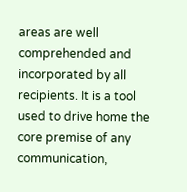areas are well comprehended and incorporated by all recipients. It is a tool used to drive home the core premise of any communication,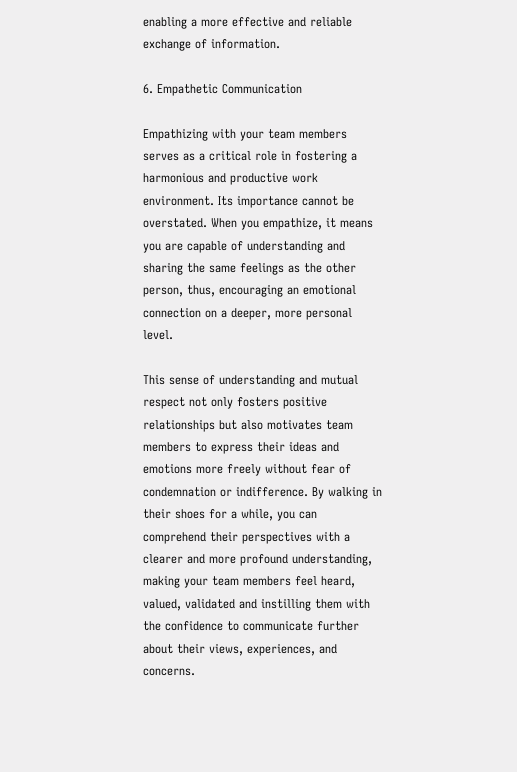enabling a more effective and reliable exchange of information.

6. Empathetic Communication

Empathizing with your team members serves as a critical role in fostering a harmonious and productive work environment. Its importance cannot be overstated. When you empathize, it means you are capable of understanding and sharing the same feelings as the other person, thus, encouraging an emotional connection on a deeper, more personal level.

This sense of understanding and mutual respect not only fosters positive relationships but also motivates team members to express their ideas and emotions more freely without fear of condemnation or indifference. By walking in their shoes for a while, you can comprehend their perspectives with a clearer and more profound understanding, making your team members feel heard, valued, validated and instilling them with the confidence to communicate further about their views, experiences, and concerns.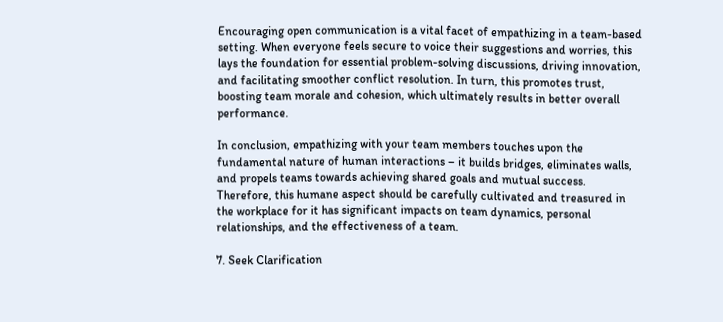Encouraging open communication is a vital facet of empathizing in a team-based setting. When everyone feels secure to voice their suggestions and worries, this lays the foundation for essential problem-solving discussions, driving innovation, and facilitating smoother conflict resolution. In turn, this promotes trust, boosting team morale and cohesion, which ultimately results in better overall performance.

In conclusion, empathizing with your team members touches upon the fundamental nature of human interactions – it builds bridges, eliminates walls, and propels teams towards achieving shared goals and mutual success. Therefore, this humane aspect should be carefully cultivated and treasured in the workplace for it has significant impacts on team dynamics, personal relationships, and the effectiveness of a team.

7. Seek Clarification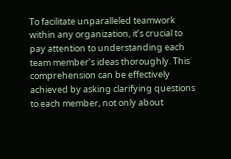To facilitate unparalleled teamwork within any organization, it’s crucial to pay attention to understanding each team member’s ideas thoroughly. This comprehension can be effectively achieved by asking clarifying questions to each member, not only about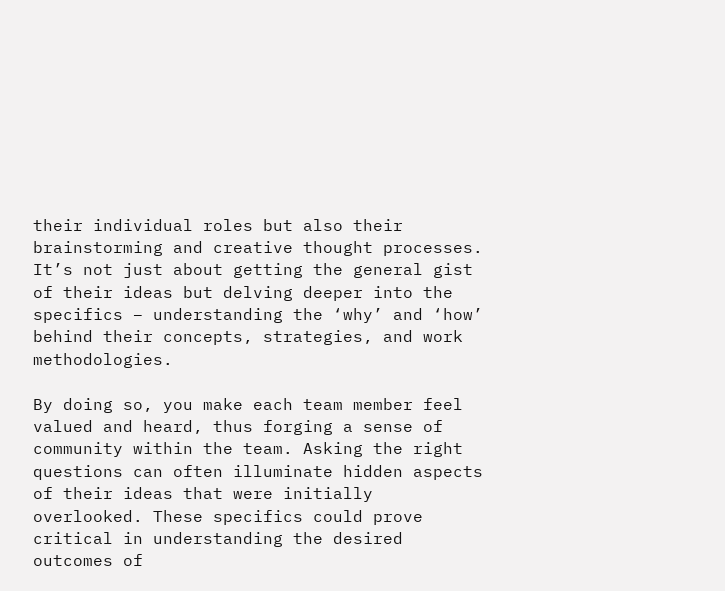their individual roles but also their brainstorming and creative thought processes. It’s not just about getting the general gist of their ideas but delving deeper into the specifics – understanding the ‘why’ and ‘how’ behind their concepts, strategies, and work methodologies.

By doing so, you make each team member feel valued and heard, thus forging a sense of community within the team. Asking the right questions can often illuminate hidden aspects of their ideas that were initially overlooked. These specifics could prove critical in understanding the desired outcomes of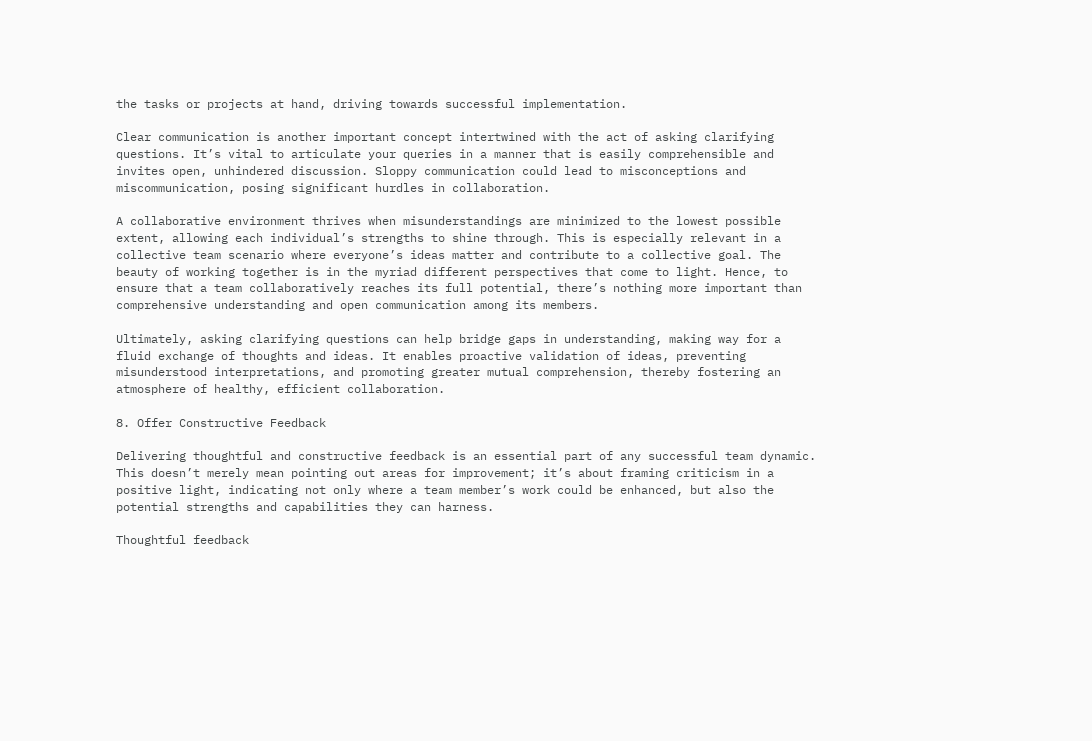the tasks or projects at hand, driving towards successful implementation.

Clear communication is another important concept intertwined with the act of asking clarifying questions. It’s vital to articulate your queries in a manner that is easily comprehensible and invites open, unhindered discussion. Sloppy communication could lead to misconceptions and miscommunication, posing significant hurdles in collaboration.

A collaborative environment thrives when misunderstandings are minimized to the lowest possible extent, allowing each individual’s strengths to shine through. This is especially relevant in a collective team scenario where everyone’s ideas matter and contribute to a collective goal. The beauty of working together is in the myriad different perspectives that come to light. Hence, to ensure that a team collaboratively reaches its full potential, there’s nothing more important than comprehensive understanding and open communication among its members.

Ultimately, asking clarifying questions can help bridge gaps in understanding, making way for a fluid exchange of thoughts and ideas. It enables proactive validation of ideas, preventing misunderstood interpretations, and promoting greater mutual comprehension, thereby fostering an atmosphere of healthy, efficient collaboration.

8. Offer Constructive Feedback

Delivering thoughtful and constructive feedback is an essential part of any successful team dynamic. This doesn’t merely mean pointing out areas for improvement; it’s about framing criticism in a positive light, indicating not only where a team member’s work could be enhanced, but also the potential strengths and capabilities they can harness.

Thoughtful feedback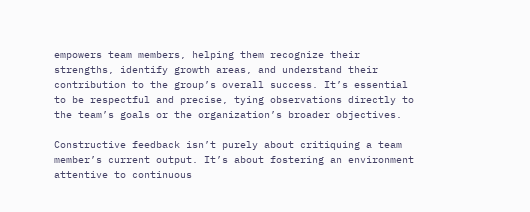empowers team members, helping them recognize their strengths, identify growth areas, and understand their contribution to the group’s overall success. It’s essential to be respectful and precise, tying observations directly to the team’s goals or the organization’s broader objectives.

Constructive feedback isn’t purely about critiquing a team member’s current output. It’s about fostering an environment attentive to continuous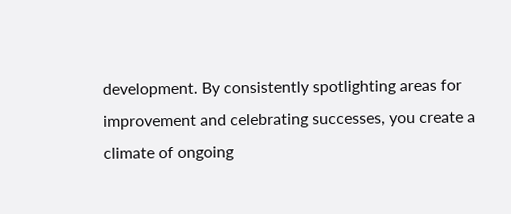development. By consistently spotlighting areas for improvement and celebrating successes, you create a climate of ongoing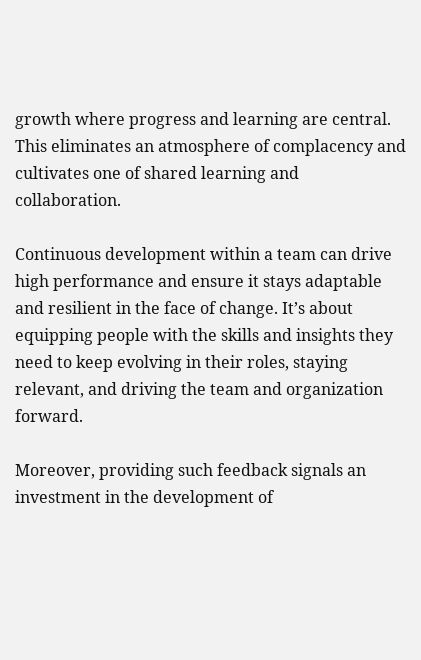growth where progress and learning are central. This eliminates an atmosphere of complacency and cultivates one of shared learning and collaboration.

Continuous development within a team can drive high performance and ensure it stays adaptable and resilient in the face of change. It’s about equipping people with the skills and insights they need to keep evolving in their roles, staying relevant, and driving the team and organization forward.

Moreover, providing such feedback signals an investment in the development of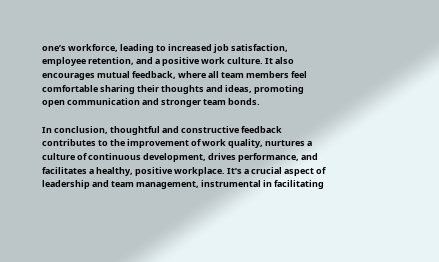one’s workforce, leading to increased job satisfaction, employee retention, and a positive work culture. It also encourages mutual feedback, where all team members feel comfortable sharing their thoughts and ideas, promoting open communication and stronger team bonds.

In conclusion, thoughtful and constructive feedback contributes to the improvement of work quality, nurtures a culture of continuous development, drives performance, and facilitates a healthy, positive workplace. It’s a crucial aspect of leadership and team management, instrumental in facilitating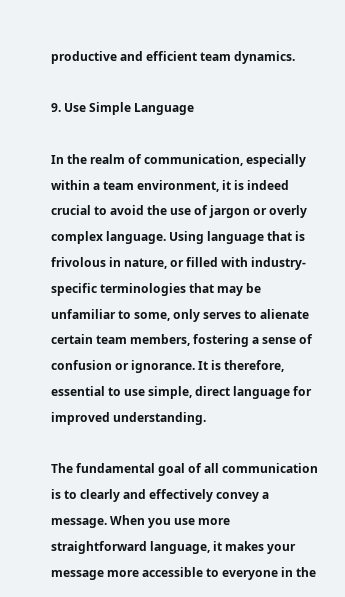productive and efficient team dynamics.

9. Use Simple Language

In the realm of communication, especially within a team environment, it is indeed crucial to avoid the use of jargon or overly complex language. Using language that is frivolous in nature, or filled with industry-specific terminologies that may be unfamiliar to some, only serves to alienate certain team members, fostering a sense of confusion or ignorance. It is therefore, essential to use simple, direct language for improved understanding.

The fundamental goal of all communication is to clearly and effectively convey a message. When you use more straightforward language, it makes your message more accessible to everyone in the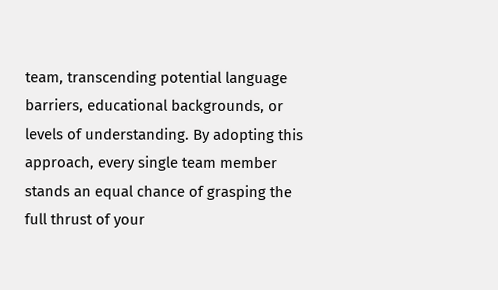team, transcending potential language barriers, educational backgrounds, or levels of understanding. By adopting this approach, every single team member stands an equal chance of grasping the full thrust of your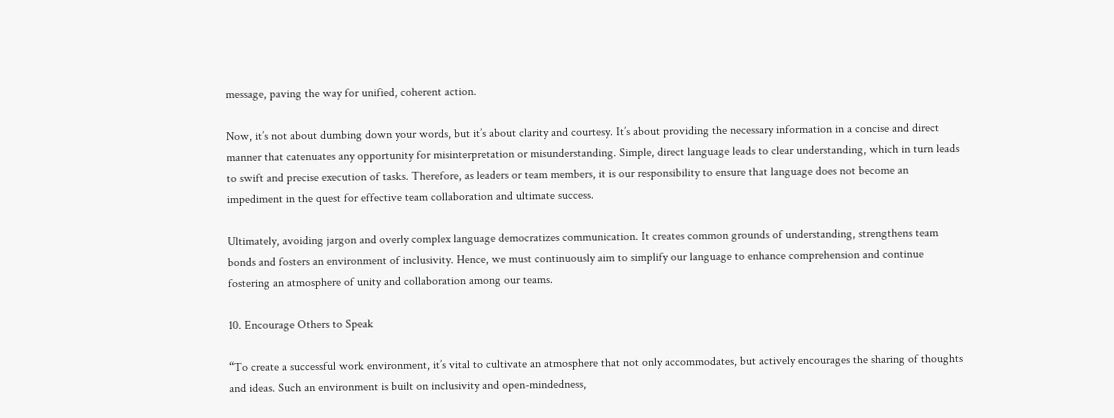message, paving the way for unified, coherent action.

Now, it’s not about dumbing down your words, but it’s about clarity and courtesy. It’s about providing the necessary information in a concise and direct manner that catenuates any opportunity for misinterpretation or misunderstanding. Simple, direct language leads to clear understanding, which in turn leads to swift and precise execution of tasks. Therefore, as leaders or team members, it is our responsibility to ensure that language does not become an impediment in the quest for effective team collaboration and ultimate success.

Ultimately, avoiding jargon and overly complex language democratizes communication. It creates common grounds of understanding, strengthens team bonds and fosters an environment of inclusivity. Hence, we must continuously aim to simplify our language to enhance comprehension and continue fostering an atmosphere of unity and collaboration among our teams.

10. Encourage Others to Speak

“To create a successful work environment, it’s vital to cultivate an atmosphere that not only accommodates, but actively encourages the sharing of thoughts and ideas. Such an environment is built on inclusivity and open-mindedness,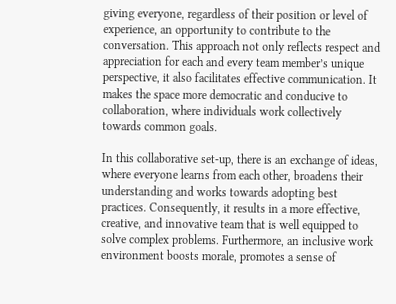giving everyone, regardless of their position or level of experience, an opportunity to contribute to the conversation. This approach not only reflects respect and appreciation for each and every team member’s unique perspective, it also facilitates effective communication. It makes the space more democratic and conducive to collaboration, where individuals work collectively towards common goals.

In this collaborative set-up, there is an exchange of ideas, where everyone learns from each other, broadens their understanding and works towards adopting best practices. Consequently, it results in a more effective, creative, and innovative team that is well equipped to solve complex problems. Furthermore, an inclusive work environment boosts morale, promotes a sense of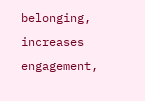belonging, increases engagement,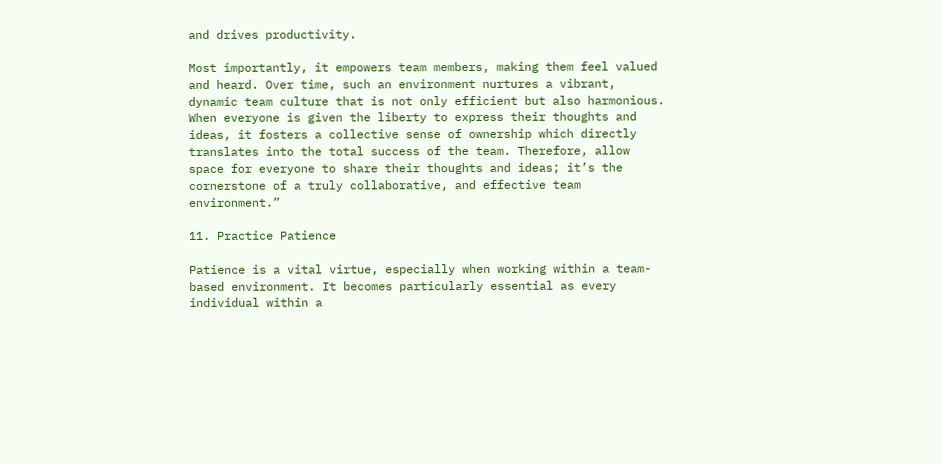and drives productivity.

Most importantly, it empowers team members, making them feel valued and heard. Over time, such an environment nurtures a vibrant, dynamic team culture that is not only efficient but also harmonious. When everyone is given the liberty to express their thoughts and ideas, it fosters a collective sense of ownership which directly translates into the total success of the team. Therefore, allow space for everyone to share their thoughts and ideas; it’s the cornerstone of a truly collaborative, and effective team environment.”

11. Practice Patience

Patience is a vital virtue, especially when working within a team-based environment. It becomes particularly essential as every individual within a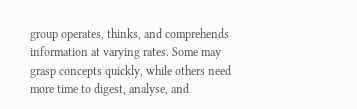group operates, thinks, and comprehends information at varying rates. Some may grasp concepts quickly, while others need more time to digest, analyse, and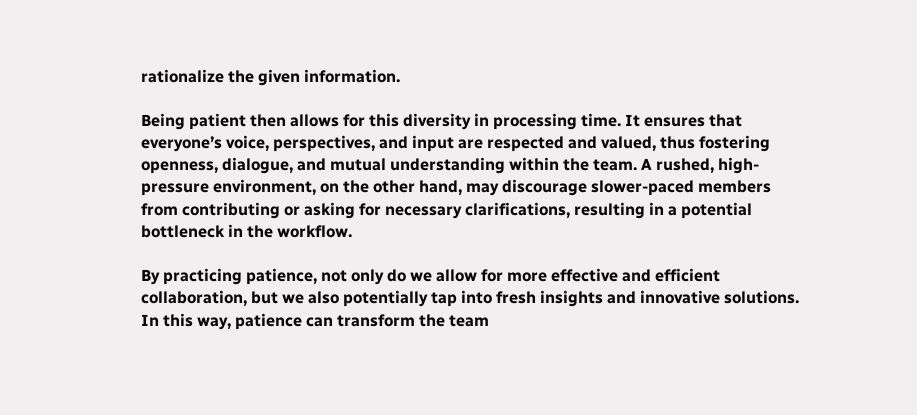rationalize the given information.

Being patient then allows for this diversity in processing time. It ensures that everyone’s voice, perspectives, and input are respected and valued, thus fostering openness, dialogue, and mutual understanding within the team. A rushed, high-pressure environment, on the other hand, may discourage slower-paced members from contributing or asking for necessary clarifications, resulting in a potential bottleneck in the workflow.

By practicing patience, not only do we allow for more effective and efficient collaboration, but we also potentially tap into fresh insights and innovative solutions. In this way, patience can transform the team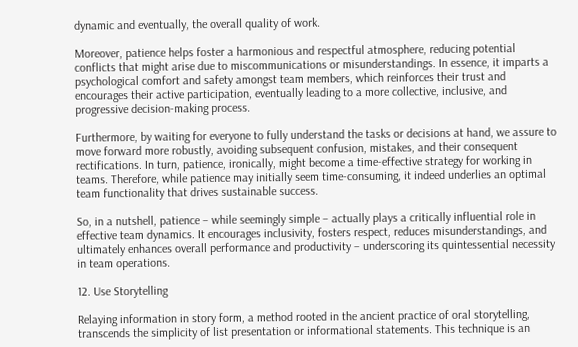dynamic and eventually, the overall quality of work.

Moreover, patience helps foster a harmonious and respectful atmosphere, reducing potential conflicts that might arise due to miscommunications or misunderstandings. In essence, it imparts a psychological comfort and safety amongst team members, which reinforces their trust and encourages their active participation, eventually leading to a more collective, inclusive, and progressive decision-making process.

Furthermore, by waiting for everyone to fully understand the tasks or decisions at hand, we assure to move forward more robustly, avoiding subsequent confusion, mistakes, and their consequent rectifications. In turn, patience, ironically, might become a time-effective strategy for working in teams. Therefore, while patience may initially seem time-consuming, it indeed underlies an optimal team functionality that drives sustainable success.

So, in a nutshell, patience – while seemingly simple – actually plays a critically influential role in effective team dynamics. It encourages inclusivity, fosters respect, reduces misunderstandings, and ultimately enhances overall performance and productivity – underscoring its quintessential necessity in team operations.

12. Use Storytelling

Relaying information in story form, a method rooted in the ancient practice of oral storytelling, transcends the simplicity of list presentation or informational statements. This technique is an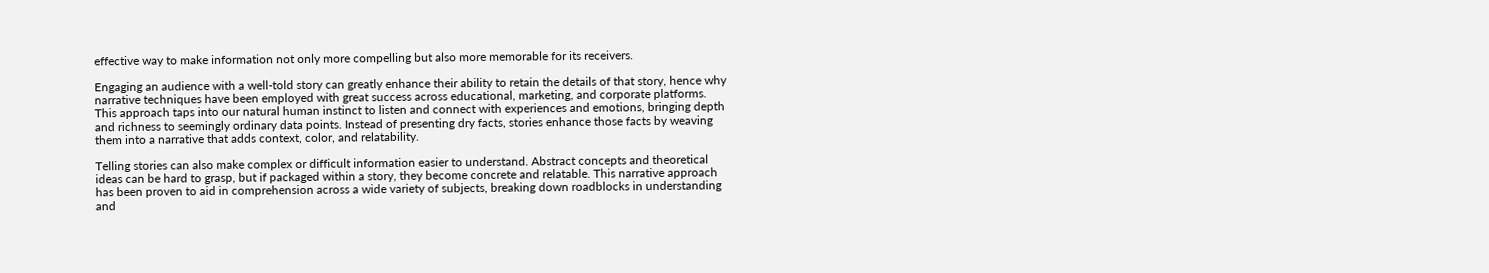effective way to make information not only more compelling but also more memorable for its receivers.

Engaging an audience with a well-told story can greatly enhance their ability to retain the details of that story, hence why narrative techniques have been employed with great success across educational, marketing, and corporate platforms. This approach taps into our natural human instinct to listen and connect with experiences and emotions, bringing depth and richness to seemingly ordinary data points. Instead of presenting dry facts, stories enhance those facts by weaving them into a narrative that adds context, color, and relatability.

Telling stories can also make complex or difficult information easier to understand. Abstract concepts and theoretical ideas can be hard to grasp, but if packaged within a story, they become concrete and relatable. This narrative approach has been proven to aid in comprehension across a wide variety of subjects, breaking down roadblocks in understanding and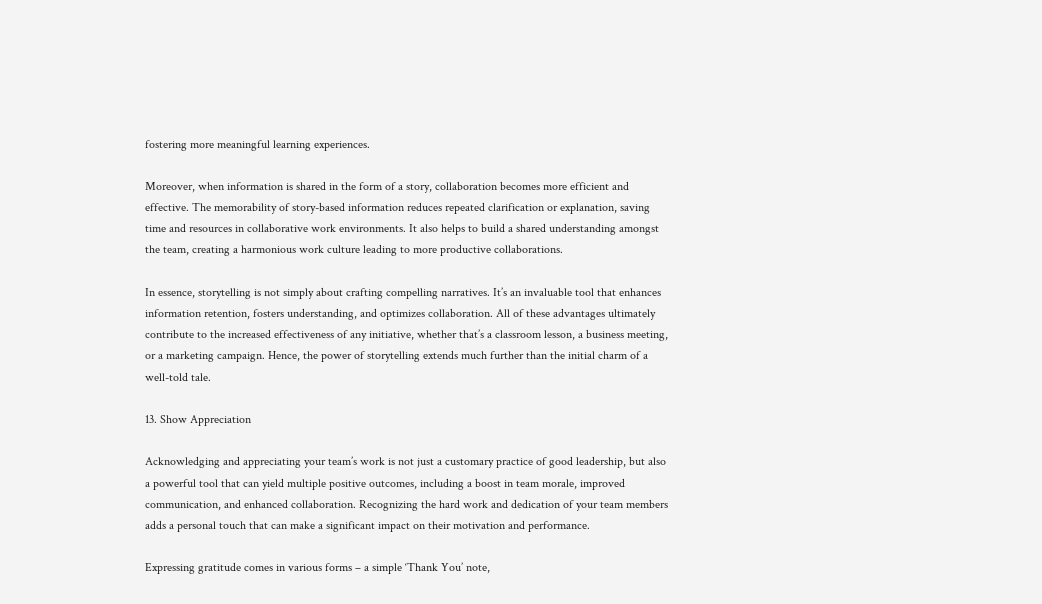fostering more meaningful learning experiences.

Moreover, when information is shared in the form of a story, collaboration becomes more efficient and effective. The memorability of story-based information reduces repeated clarification or explanation, saving time and resources in collaborative work environments. It also helps to build a shared understanding amongst the team, creating a harmonious work culture leading to more productive collaborations.

In essence, storytelling is not simply about crafting compelling narratives. It’s an invaluable tool that enhances information retention, fosters understanding, and optimizes collaboration. All of these advantages ultimately contribute to the increased effectiveness of any initiative, whether that’s a classroom lesson, a business meeting, or a marketing campaign. Hence, the power of storytelling extends much further than the initial charm of a well-told tale.

13. Show Appreciation

Acknowledging and appreciating your team’s work is not just a customary practice of good leadership, but also a powerful tool that can yield multiple positive outcomes, including a boost in team morale, improved communication, and enhanced collaboration. Recognizing the hard work and dedication of your team members adds a personal touch that can make a significant impact on their motivation and performance.

Expressing gratitude comes in various forms – a simple ‘Thank You’ note,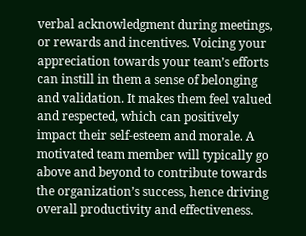verbal acknowledgment during meetings, or rewards and incentives. Voicing your appreciation towards your team’s efforts can instill in them a sense of belonging and validation. It makes them feel valued and respected, which can positively impact their self-esteem and morale. A motivated team member will typically go above and beyond to contribute towards the organization’s success, hence driving overall productivity and effectiveness.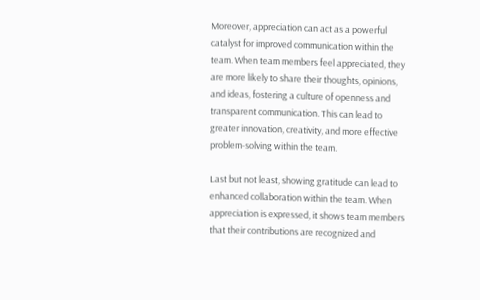Moreover, appreciation can act as a powerful catalyst for improved communication within the team. When team members feel appreciated, they are more likely to share their thoughts, opinions, and ideas, fostering a culture of openness and transparent communication. This can lead to greater innovation, creativity, and more effective problem-solving within the team.

Last but not least, showing gratitude can lead to enhanced collaboration within the team. When appreciation is expressed, it shows team members that their contributions are recognized and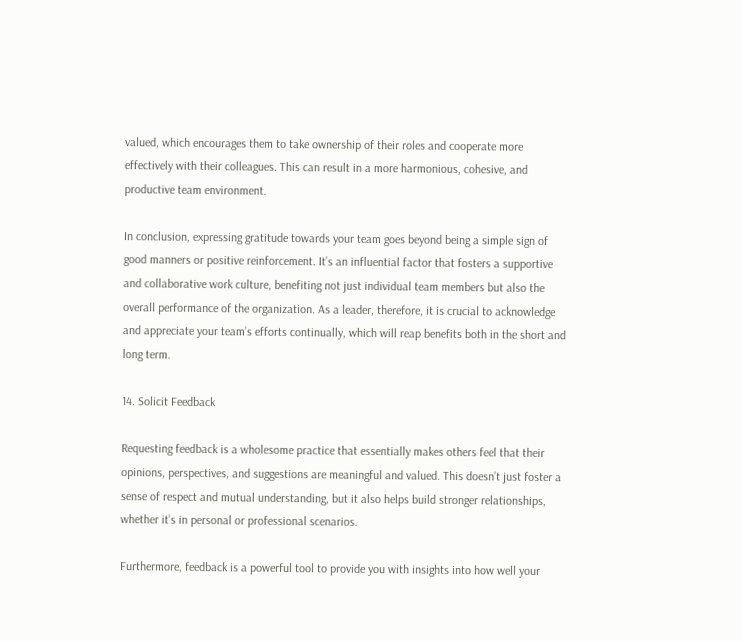valued, which encourages them to take ownership of their roles and cooperate more effectively with their colleagues. This can result in a more harmonious, cohesive, and productive team environment.

In conclusion, expressing gratitude towards your team goes beyond being a simple sign of good manners or positive reinforcement. It’s an influential factor that fosters a supportive and collaborative work culture, benefiting not just individual team members but also the overall performance of the organization. As a leader, therefore, it is crucial to acknowledge and appreciate your team’s efforts continually, which will reap benefits both in the short and long term.

14. Solicit Feedback

Requesting feedback is a wholesome practice that essentially makes others feel that their opinions, perspectives, and suggestions are meaningful and valued. This doesn’t just foster a sense of respect and mutual understanding, but it also helps build stronger relationships, whether it’s in personal or professional scenarios.

Furthermore, feedback is a powerful tool to provide you with insights into how well your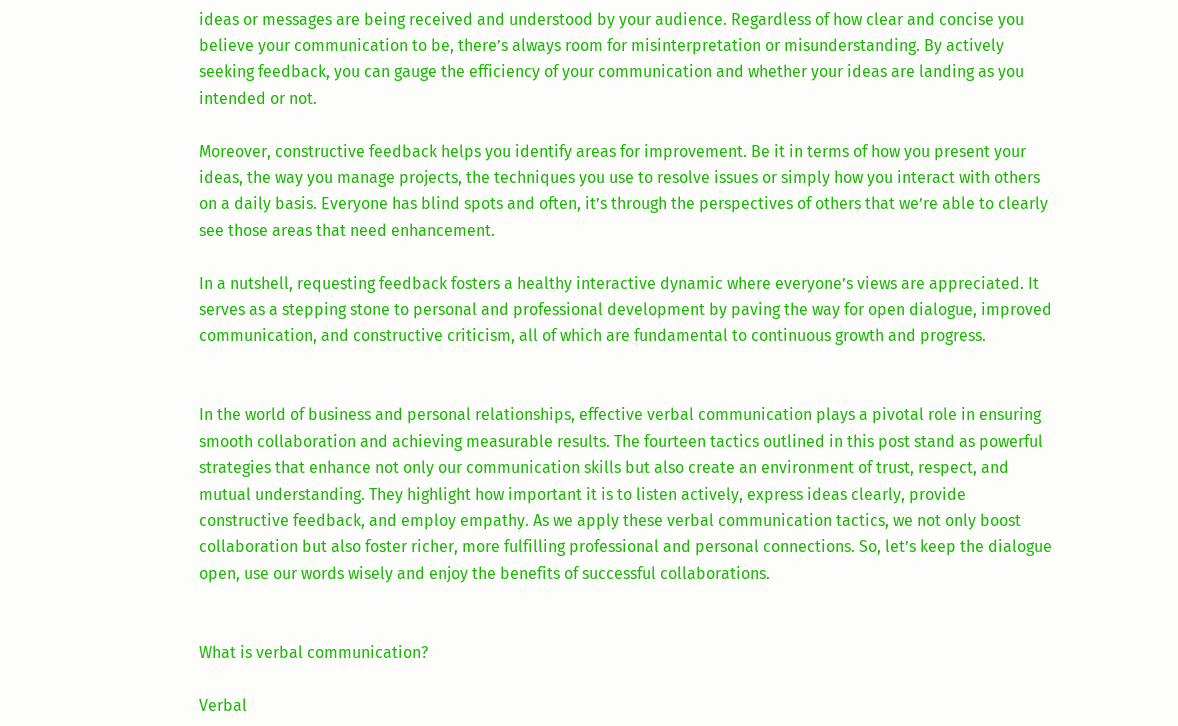ideas or messages are being received and understood by your audience. Regardless of how clear and concise you believe your communication to be, there’s always room for misinterpretation or misunderstanding. By actively seeking feedback, you can gauge the efficiency of your communication and whether your ideas are landing as you intended or not.

Moreover, constructive feedback helps you identify areas for improvement. Be it in terms of how you present your ideas, the way you manage projects, the techniques you use to resolve issues or simply how you interact with others on a daily basis. Everyone has blind spots and often, it’s through the perspectives of others that we’re able to clearly see those areas that need enhancement.

In a nutshell, requesting feedback fosters a healthy interactive dynamic where everyone’s views are appreciated. It serves as a stepping stone to personal and professional development by paving the way for open dialogue, improved communication, and constructive criticism, all of which are fundamental to continuous growth and progress.


In the world of business and personal relationships, effective verbal communication plays a pivotal role in ensuring smooth collaboration and achieving measurable results. The fourteen tactics outlined in this post stand as powerful strategies that enhance not only our communication skills but also create an environment of trust, respect, and mutual understanding. They highlight how important it is to listen actively, express ideas clearly, provide constructive feedback, and employ empathy. As we apply these verbal communication tactics, we not only boost collaboration but also foster richer, more fulfilling professional and personal connections. So, let’s keep the dialogue open, use our words wisely and enjoy the benefits of successful collaborations.


What is verbal communication?

Verbal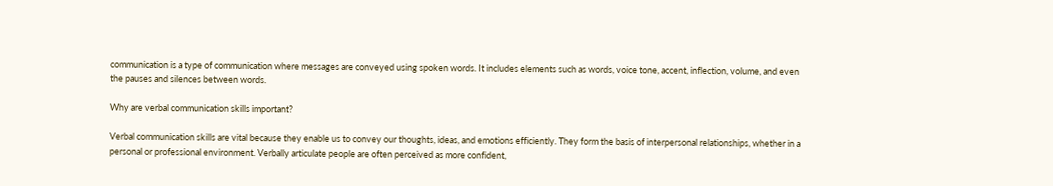communication is a type of communication where messages are conveyed using spoken words. It includes elements such as words, voice tone, accent, inflection, volume, and even the pauses and silences between words.

Why are verbal communication skills important?

Verbal communication skills are vital because they enable us to convey our thoughts, ideas, and emotions efficiently. They form the basis of interpersonal relationships, whether in a personal or professional environment. Verbally articulate people are often perceived as more confident,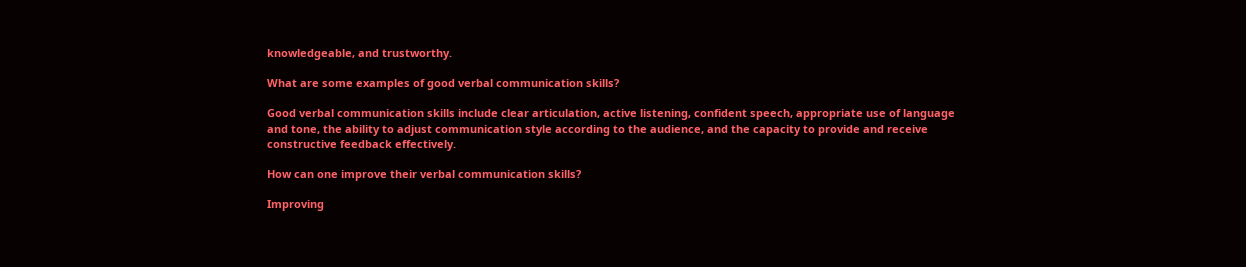knowledgeable, and trustworthy.

What are some examples of good verbal communication skills?

Good verbal communication skills include clear articulation, active listening, confident speech, appropriate use of language and tone, the ability to adjust communication style according to the audience, and the capacity to provide and receive constructive feedback effectively.

How can one improve their verbal communication skills?

Improving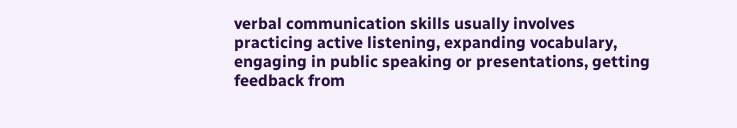verbal communication skills usually involves practicing active listening, expanding vocabulary, engaging in public speaking or presentations, getting feedback from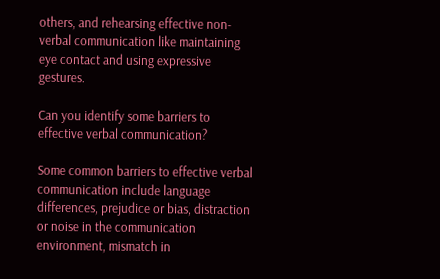others, and rehearsing effective non-verbal communication like maintaining eye contact and using expressive gestures.

Can you identify some barriers to effective verbal communication?

Some common barriers to effective verbal communication include language differences, prejudice or bias, distraction or noise in the communication environment, mismatch in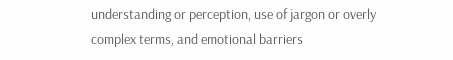understanding or perception, use of jargon or overly complex terms, and emotional barriers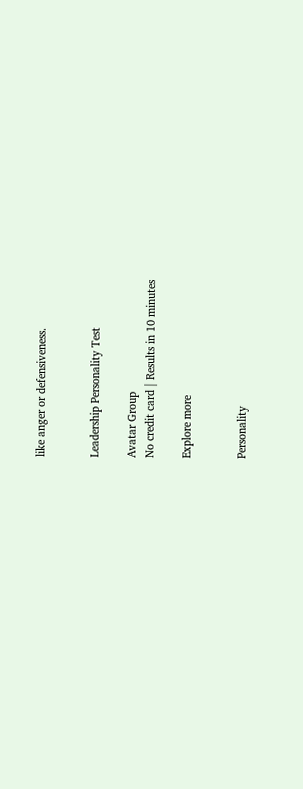like anger or defensiveness.


Leadership Personality Test

Avatar Group
No credit card | Results in 10 minutes

Explore more


Personality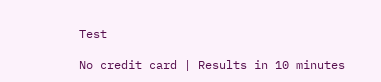Test

No credit card | Results in 10 minutes